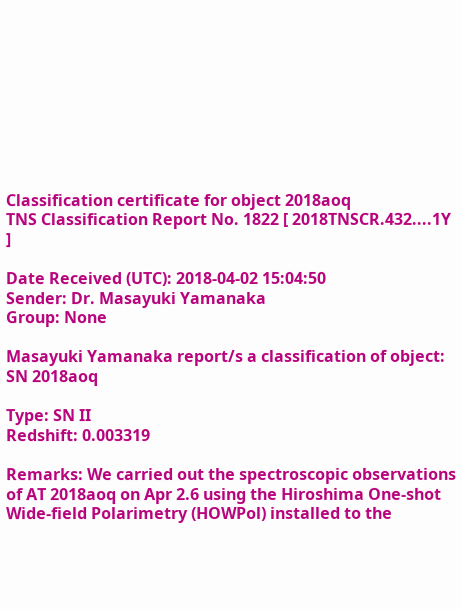Classification certificate for object 2018aoq
TNS Classification Report No. 1822 [ 2018TNSCR.432....1Y ]

Date Received (UTC): 2018-04-02 15:04:50
Sender: Dr. Masayuki Yamanaka
Group: None

Masayuki Yamanaka report/s a classification of object: SN 2018aoq

Type: SN II
Redshift: 0.003319

Remarks: We carried out the spectroscopic observations of AT 2018aoq on Apr 2.6 using the Hiroshima One-shot Wide-field Polarimetry (HOWPol) installed to the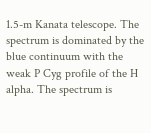1.5-m Kanata telescope. The spectrum is dominated by the blue continuum with the weak P Cyg profile of the H alpha. The spectrum is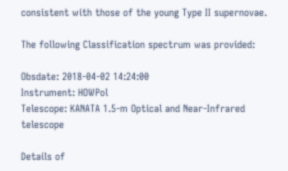consistent with those of the young Type II supernovae.

The following Classification spectrum was provided:

Obsdate: 2018-04-02 14:24:00
Instrument: HOWPol
Telescope: KANATA 1.5-m Optical and Near-Infrared telescope

Details of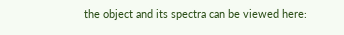the object and its spectra can be viewed here: